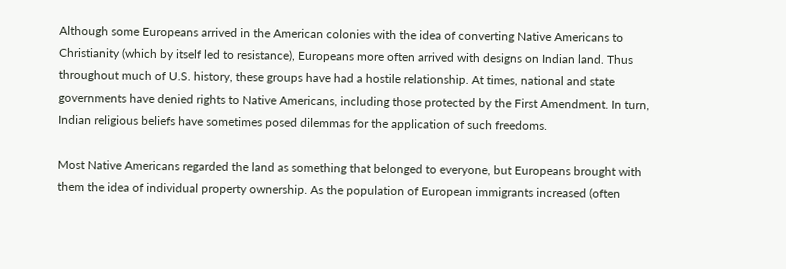Although some Europeans arrived in the American colonies with the idea of converting Native Americans to Christianity (which by itself led to resistance), Europeans more often arrived with designs on Indian land. Thus throughout much of U.S. history, these groups have had a hostile relationship. At times, national and state governments have denied rights to Native Americans, including those protected by the First Amendment. In turn, Indian religious beliefs have sometimes posed dilemmas for the application of such freedoms.

Most Native Americans regarded the land as something that belonged to everyone, but Europeans brought with them the idea of individual property ownership. As the population of European immigrants increased (often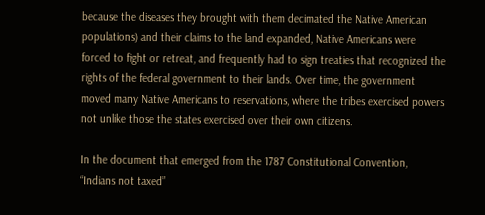because the diseases they brought with them decimated the Native American populations) and their claims to the land expanded, Native Americans were forced to fight or retreat, and frequently had to sign treaties that recognized the rights of the federal government to their lands. Over time, the government moved many Native Americans to reservations, where the tribes exercised powers not unlike those the states exercised over their own citizens.

In the document that emerged from the 1787 Constitutional Convention, “Indians not taxed”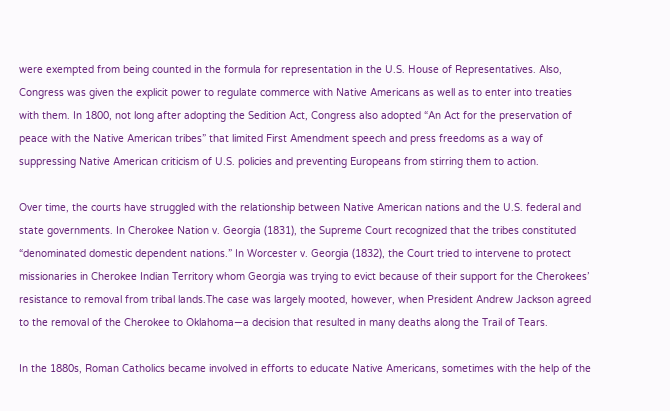were exempted from being counted in the formula for representation in the U.S. House of Representatives. Also, Congress was given the explicit power to regulate commerce with Native Americans as well as to enter into treaties with them. In 1800, not long after adopting the Sedition Act, Congress also adopted “An Act for the preservation of peace with the Native American tribes” that limited First Amendment speech and press freedoms as a way of suppressing Native American criticism of U.S. policies and preventing Europeans from stirring them to action.

Over time, the courts have struggled with the relationship between Native American nations and the U.S. federal and state governments. In Cherokee Nation v. Georgia (1831), the Supreme Court recognized that the tribes constituted “denominated domestic dependent nations.” In Worcester v. Georgia (1832), the Court tried to intervene to protect missionaries in Cherokee Indian Territory whom Georgia was trying to evict because of their support for the Cherokees’ resistance to removal from tribal lands.The case was largely mooted, however, when President Andrew Jackson agreed to the removal of the Cherokee to Oklahoma—a decision that resulted in many deaths along the Trail of Tears.

In the 1880s, Roman Catholics became involved in efforts to educate Native Americans, sometimes with the help of the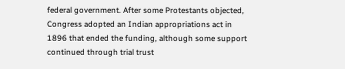federal government. After some Protestants objected, Congress adopted an Indian appropriations act in 1896 that ended the funding, although some support continued through trial trust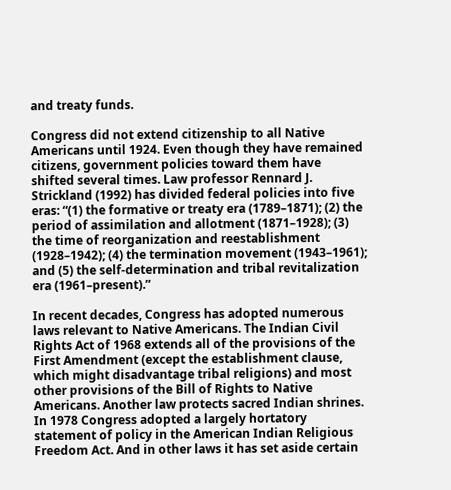and treaty funds.

Congress did not extend citizenship to all Native Americans until 1924. Even though they have remained citizens, government policies toward them have shifted several times. Law professor Rennard J. Strickland (1992) has divided federal policies into five eras: “(1) the formative or treaty era (1789–1871); (2) the period of assimilation and allotment (1871–1928); (3) the time of reorganization and reestablishment (1928–1942); (4) the termination movement (1943–1961); and (5) the self-determination and tribal revitalization era (1961–present).”

In recent decades, Congress has adopted numerous laws relevant to Native Americans. The Indian Civil Rights Act of 1968 extends all of the provisions of the First Amendment (except the establishment clause, which might disadvantage tribal religions) and most other provisions of the Bill of Rights to Native Americans. Another law protects sacred Indian shrines. In 1978 Congress adopted a largely hortatory statement of policy in the American Indian Religious Freedom Act. And in other laws it has set aside certain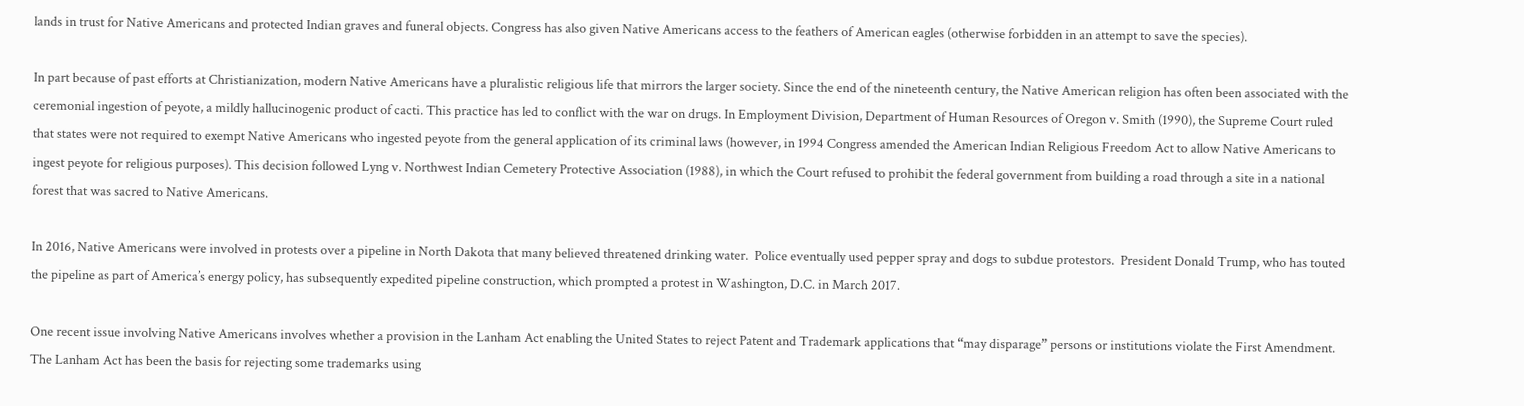lands in trust for Native Americans and protected Indian graves and funeral objects. Congress has also given Native Americans access to the feathers of American eagles (otherwise forbidden in an attempt to save the species).

In part because of past efforts at Christianization, modern Native Americans have a pluralistic religious life that mirrors the larger society. Since the end of the nineteenth century, the Native American religion has often been associated with the ceremonial ingestion of peyote, a mildly hallucinogenic product of cacti. This practice has led to conflict with the war on drugs. In Employment Division, Department of Human Resources of Oregon v. Smith (1990), the Supreme Court ruled that states were not required to exempt Native Americans who ingested peyote from the general application of its criminal laws (however, in 1994 Congress amended the American Indian Religious Freedom Act to allow Native Americans to ingest peyote for religious purposes). This decision followed Lyng v. Northwest Indian Cemetery Protective Association (1988), in which the Court refused to prohibit the federal government from building a road through a site in a national forest that was sacred to Native Americans.

In 2016, Native Americans were involved in protests over a pipeline in North Dakota that many believed threatened drinking water.  Police eventually used pepper spray and dogs to subdue protestors.  President Donald Trump, who has touted the pipeline as part of America’s energy policy, has subsequently expedited pipeline construction, which prompted a protest in Washington, D.C. in March 2017.

One recent issue involving Native Americans involves whether a provision in the Lanham Act enabling the United States to reject Patent and Trademark applications that “may disparage” persons or institutions violate the First Amendment. The Lanham Act has been the basis for rejecting some trademarks using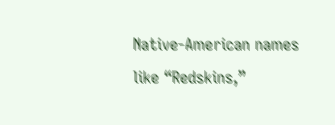Native-American names like “Redskins,”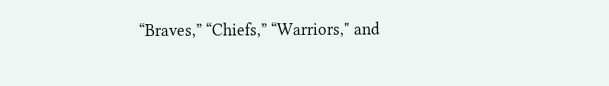“Braves,” “Chiefs,” “Warriors," and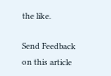the like.

Send Feedback on this article